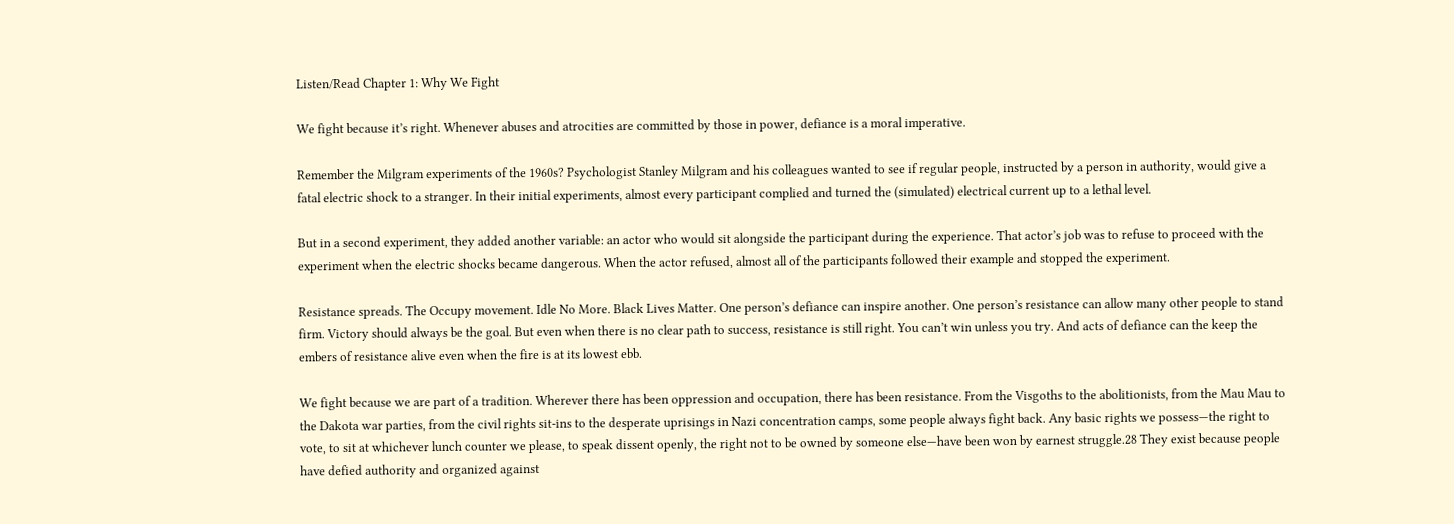Listen/Read Chapter 1: Why We Fight

We fight because it’s right. Whenever abuses and atrocities are committed by those in power, defiance is a moral imperative.

Remember the Milgram experiments of the 1960s? Psychologist Stanley Milgram and his colleagues wanted to see if regular people, instructed by a person in authority, would give a fatal electric shock to a stranger. In their initial experiments, almost every participant complied and turned the (simulated) electrical current up to a lethal level.

But in a second experiment, they added another variable: an actor who would sit alongside the participant during the experience. That actor’s job was to refuse to proceed with the experiment when the electric shocks became dangerous. When the actor refused, almost all of the participants followed their example and stopped the experiment.

Resistance spreads. The Occupy movement. Idle No More. Black Lives Matter. One person’s defiance can inspire another. One person’s resistance can allow many other people to stand firm. Victory should always be the goal. But even when there is no clear path to success, resistance is still right. You can’t win unless you try. And acts of defiance can the keep the embers of resistance alive even when the fire is at its lowest ebb.

We fight because we are part of a tradition. Wherever there has been oppression and occupation, there has been resistance. From the Visgoths to the abolitionists, from the Mau Mau to the Dakota war parties, from the civil rights sit-ins to the desperate uprisings in Nazi concentration camps, some people always fight back. Any basic rights we possess—the right to vote, to sit at whichever lunch counter we please, to speak dissent openly, the right not to be owned by someone else—have been won by earnest struggle.28 They exist because people have defied authority and organized against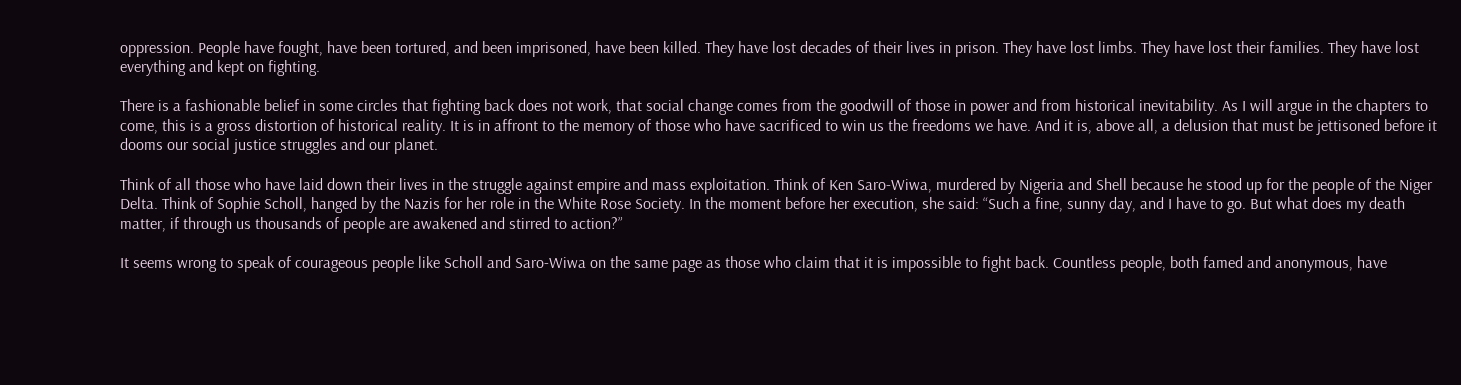oppression. People have fought, have been tortured, and been imprisoned, have been killed. They have lost decades of their lives in prison. They have lost limbs. They have lost their families. They have lost everything and kept on fighting.

There is a fashionable belief in some circles that fighting back does not work, that social change comes from the goodwill of those in power and from historical inevitability. As I will argue in the chapters to come, this is a gross distortion of historical reality. It is in affront to the memory of those who have sacrificed to win us the freedoms we have. And it is, above all, a delusion that must be jettisoned before it dooms our social justice struggles and our planet.

Think of all those who have laid down their lives in the struggle against empire and mass exploitation. Think of Ken Saro-Wiwa, murdered by Nigeria and Shell because he stood up for the people of the Niger Delta. Think of Sophie Scholl, hanged by the Nazis for her role in the White Rose Society. In the moment before her execution, she said: “Such a fine, sunny day, and I have to go. But what does my death matter, if through us thousands of people are awakened and stirred to action?”

It seems wrong to speak of courageous people like Scholl and Saro-Wiwa on the same page as those who claim that it is impossible to fight back. Countless people, both famed and anonymous, have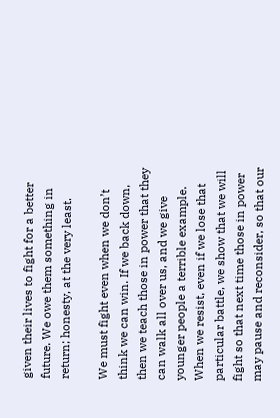given their lives to fight for a better future. We owe them something in return; honesty, at the very least.

We must fight even when we don’t think we can win. If we back down, then we teach those in power that they can walk all over us, and we give younger people a terrible example. When we resist, even if we lose that particular battle, we show that we will fight so that next time those in power may pause and reconsider, so that our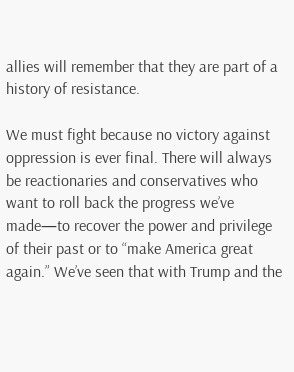allies will remember that they are part of a history of resistance.

We must fight because no victory against oppression is ever final. There will always be reactionaries and conservatives who want to roll back the progress we’ve made—to recover the power and privilege of their past or to “make America great again.” We’ve seen that with Trump and the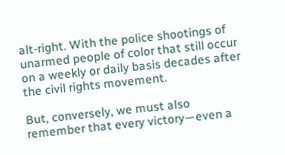alt-right. With the police shootings of unarmed people of color that still occur on a weekly or daily basis decades after the civil rights movement.

But, conversely, we must also remember that every victory—even a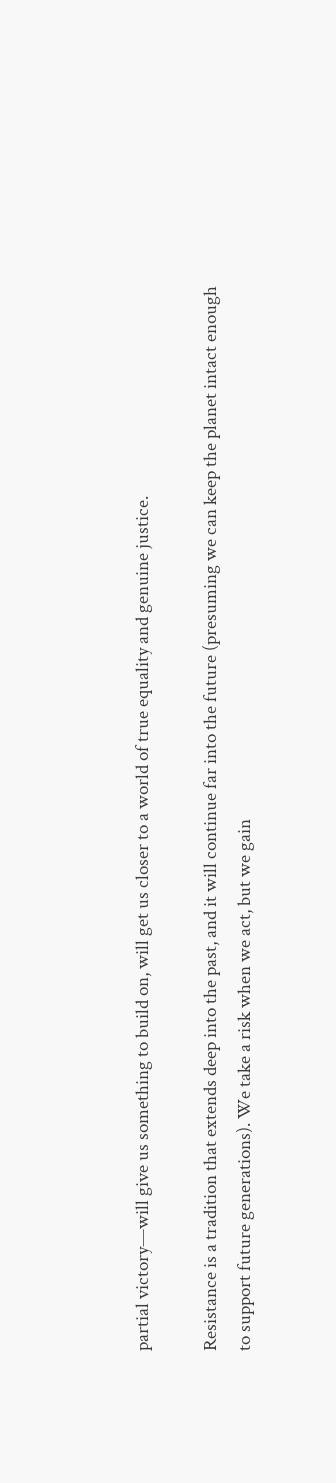partial victory—will give us something to build on, will get us closer to a world of true equality and genuine justice.

Resistance is a tradition that extends deep into the past, and it will continue far into the future (presuming we can keep the planet intact enough to support future generations). We take a risk when we act, but we gain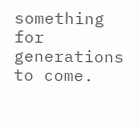something for generations to come.